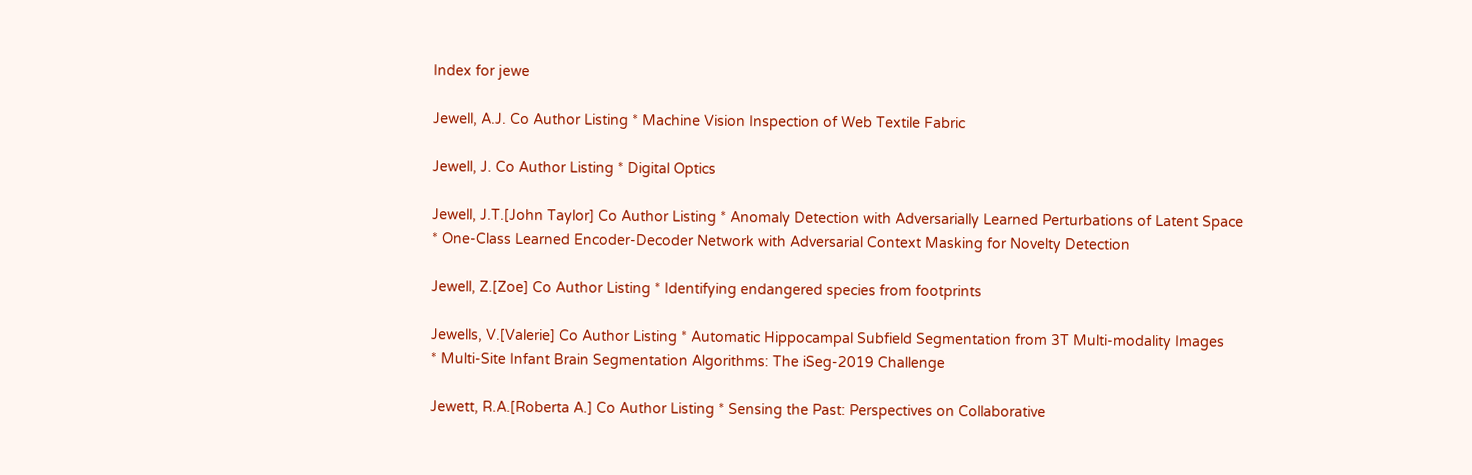Index for jewe

Jewell, A.J. Co Author Listing * Machine Vision Inspection of Web Textile Fabric

Jewell, J. Co Author Listing * Digital Optics

Jewell, J.T.[John Taylor] Co Author Listing * Anomaly Detection with Adversarially Learned Perturbations of Latent Space
* One-Class Learned Encoder-Decoder Network with Adversarial Context Masking for Novelty Detection

Jewell, Z.[Zoe] Co Author Listing * Identifying endangered species from footprints

Jewells, V.[Valerie] Co Author Listing * Automatic Hippocampal Subfield Segmentation from 3T Multi-modality Images
* Multi-Site Infant Brain Segmentation Algorithms: The iSeg-2019 Challenge

Jewett, R.A.[Roberta A.] Co Author Listing * Sensing the Past: Perspectives on Collaborative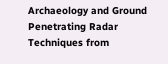Archaeology and Ground Penetrating Radar Techniques from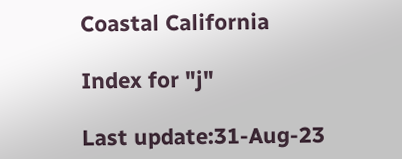Coastal California

Index for "j"

Last update:31-Aug-23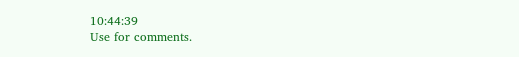10:44:39
Use for comments.